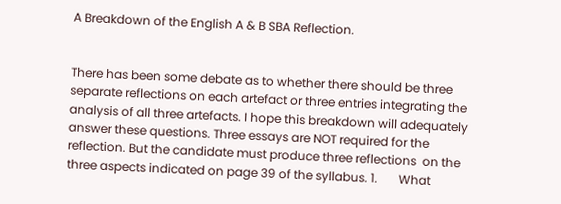A Breakdown of the English A & B SBA Reflection.


There has been some debate as to whether there should be three separate reflections on each artefact or three entries integrating the analysis of all three artefacts. I hope this breakdown will adequately answer these questions. Three essays are NOT required for the reflection. But the candidate must produce three reflections  on the three aspects indicated on page 39 of the syllabus. 1.       What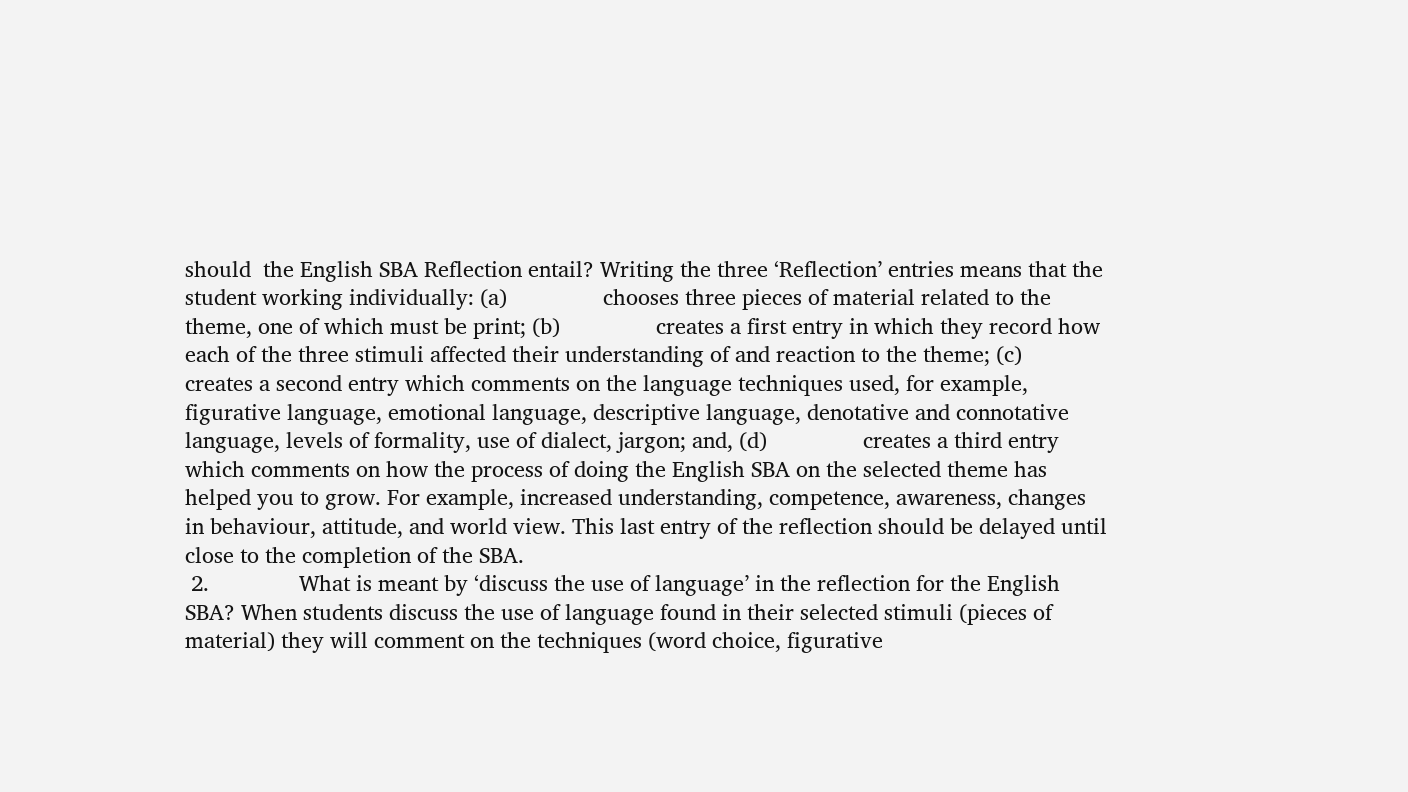should  the English SBA Reflection entail? Writing the three ‘Reflection’ entries means that the student working individually: (a)                chooses three pieces of material related to the theme, one of which must be print; (b)                creates a first entry in which they record how each of the three stimuli affected their understanding of and reaction to the theme; (c)                 creates a second entry which comments on the language techniques used, for example, figurative language, emotional language, descriptive language, denotative and connotative language, levels of formality, use of dialect, jargon; and, (d)                creates a third entry which comments on how the process of doing the English SBA on the selected theme has helped you to grow. For example, increased understanding, competence, awareness, changes in behaviour, attitude, and world view. This last entry of the reflection should be delayed until close to the completion of the SBA.
 2.               What is meant by ‘discuss the use of language’ in the reflection for the English SBA? When students discuss the use of language found in their selected stimuli (pieces of material) they will comment on the techniques (word choice, figurative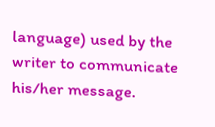language) used by the writer to communicate his/her message.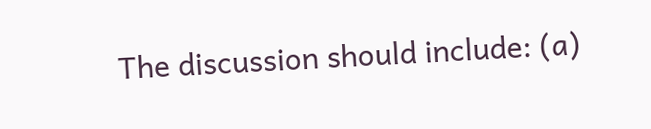The discussion should include: (a)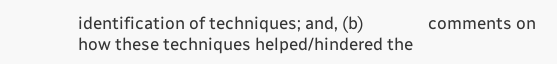identification of techniques; and, (b)                comments on how these techniques helped/hindered the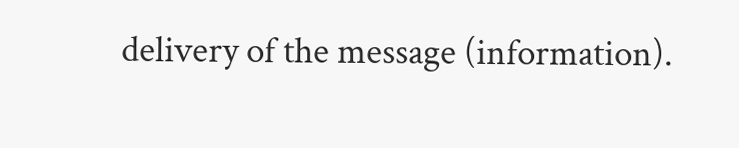delivery of the message (information).